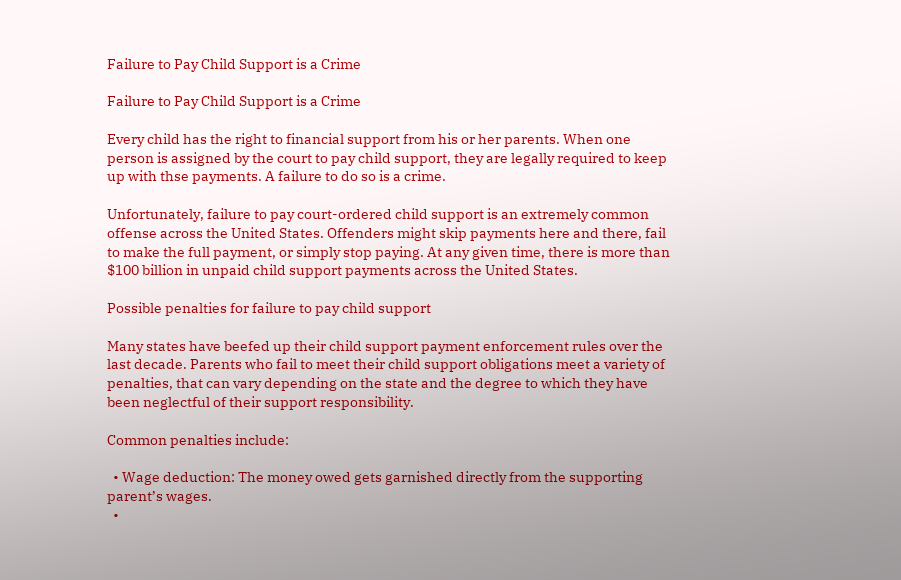Failure to Pay Child Support is a Crime

Failure to Pay Child Support is a Crime

Every child has the right to financial support from his or her parents. When one person is assigned by the court to pay child support, they are legally required to keep up with thse payments. A failure to do so is a crime.

Unfortunately, failure to pay court-ordered child support is an extremely common offense across the United States. Offenders might skip payments here and there, fail to make the full payment, or simply stop paying. At any given time, there is more than $100 billion in unpaid child support payments across the United States.

Possible penalties for failure to pay child support

Many states have beefed up their child support payment enforcement rules over the last decade. Parents who fail to meet their child support obligations meet a variety of penalties, that can vary depending on the state and the degree to which they have been neglectful of their support responsibility.

Common penalties include:

  • Wage deduction: The money owed gets garnished directly from the supporting parent’s wages.
  •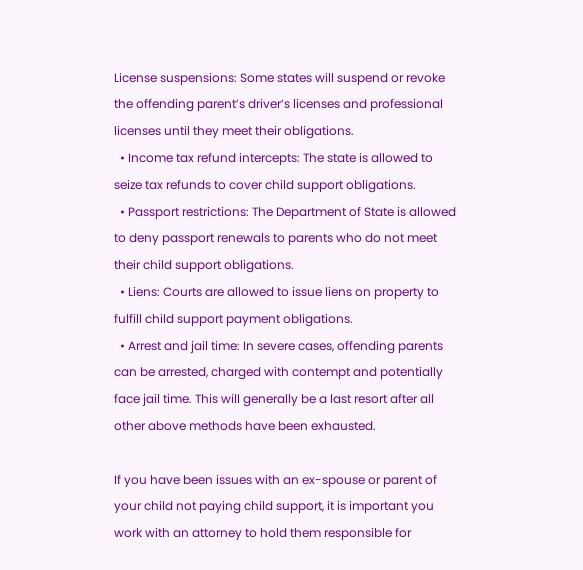License suspensions: Some states will suspend or revoke the offending parent’s driver’s licenses and professional licenses until they meet their obligations.
  • Income tax refund intercepts: The state is allowed to seize tax refunds to cover child support obligations.
  • Passport restrictions: The Department of State is allowed to deny passport renewals to parents who do not meet their child support obligations.
  • Liens: Courts are allowed to issue liens on property to fulfill child support payment obligations.
  • Arrest and jail time: In severe cases, offending parents can be arrested, charged with contempt and potentially face jail time. This will generally be a last resort after all other above methods have been exhausted.

If you have been issues with an ex-spouse or parent of your child not paying child support, it is important you work with an attorney to hold them responsible for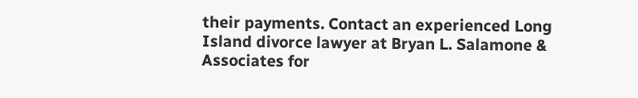their payments. Contact an experienced Long Island divorce lawyer at Bryan L. Salamone & Associates for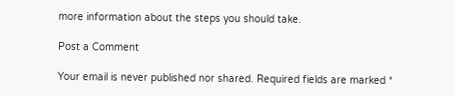more information about the steps you should take.

Post a Comment

Your email is never published nor shared. Required fields are marked *